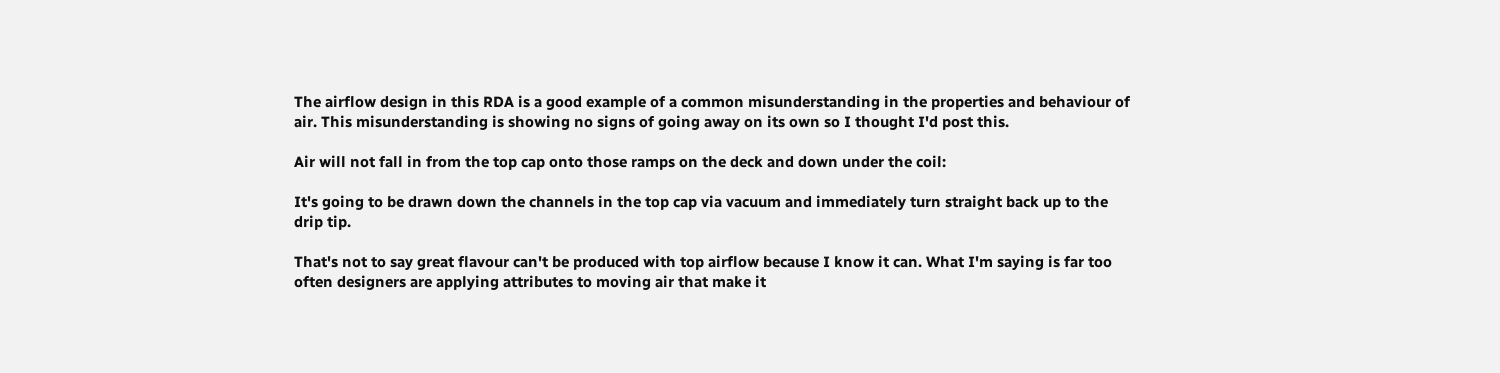The airflow design in this RDA is a good example of a common misunderstanding in the properties and behaviour of air. This misunderstanding is showing no signs of going away on its own so I thought I'd post this.

Air will not fall in from the top cap onto those ramps on the deck and down under the coil:

It's going to be drawn down the channels in the top cap via vacuum and immediately turn straight back up to the drip tip.

That's not to say great flavour can't be produced with top airflow because I know it can. What I'm saying is far too often designers are applying attributes to moving air that make it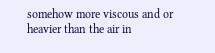somehow more viscous and or heavier than the air in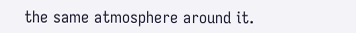the same atmosphere around it.